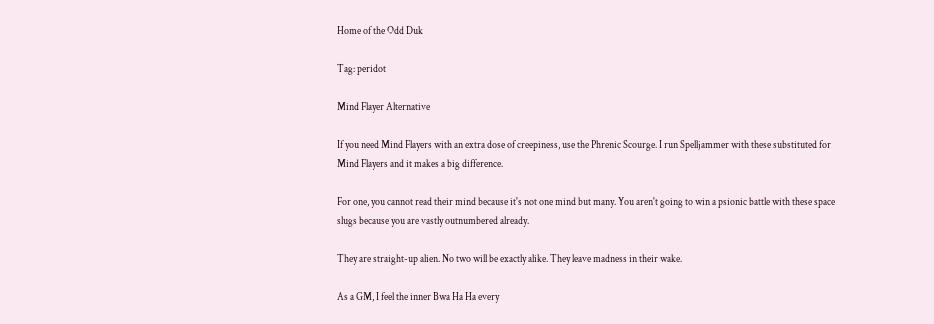Home of the Odd Duk

Tag: peridot

Mind Flayer Alternative

If you need Mind Flayers with an extra dose of creepiness, use the Phrenic Scourge. I run Spelljammer with these substituted for Mind Flayers and it makes a big difference.

For one, you cannot read their mind because it's not one mind but many. You aren't going to win a psionic battle with these space slugs because you are vastly outnumbered already.

They are straight-up alien. No two will be exactly alike. They leave madness in their wake.

As a GM, I feel the inner Bwa Ha Ha every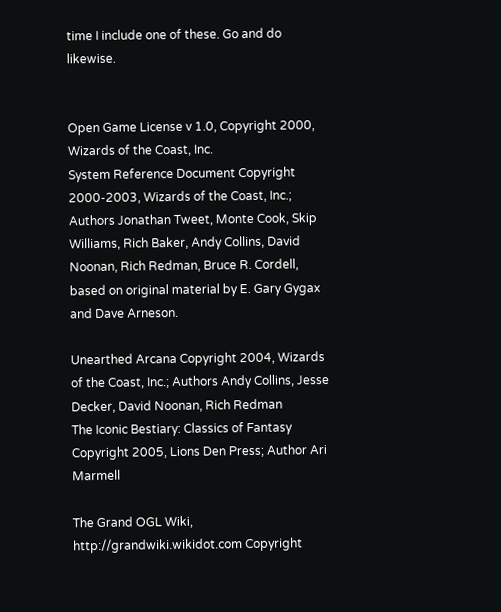time I include one of these. Go and do likewise.


Open Game License v 1.0, Copyright 2000, Wizards of the Coast, Inc.
System Reference Document Copyright 2000-2003, Wizards of the Coast, Inc.; Authors Jonathan Tweet, Monte Cook, Skip Williams, Rich Baker, Andy Collins, David Noonan, Rich Redman, Bruce R. Cordell, based on original material by E. Gary Gygax and Dave Arneson.

Unearthed Arcana Copyright 2004, Wizards of the Coast, Inc.; Authors Andy Collins, Jesse Decker, David Noonan, Rich Redman
The Iconic Bestiary: Classics of Fantasy Copyright 2005, Lions Den Press; Author Ari Marmell

The Grand OGL Wiki, http://grandwiki.wikidot.com Copyright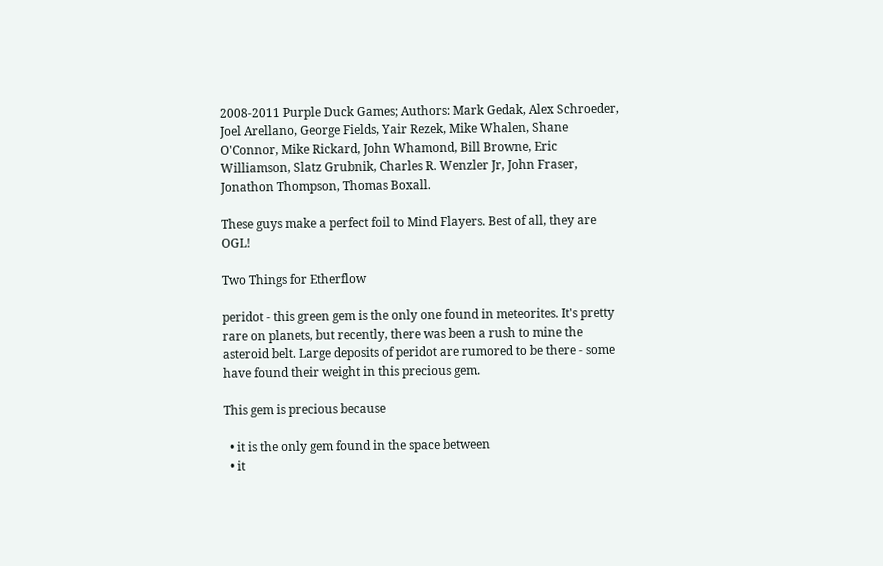2008-2011 Purple Duck Games; Authors: Mark Gedak, Alex Schroeder, Joel Arellano, George Fields, Yair Rezek, Mike Whalen, Shane O'Connor, Mike Rickard, John Whamond, Bill Browne, Eric Williamson, Slatz Grubnik, Charles R. Wenzler Jr, John Fraser, Jonathon Thompson, Thomas Boxall.

These guys make a perfect foil to Mind Flayers. Best of all, they are OGL!

Two Things for Etherflow

peridot - this green gem is the only one found in meteorites. It's pretty rare on planets, but recently, there was been a rush to mine the asteroid belt. Large deposits of peridot are rumored to be there - some have found their weight in this precious gem.

This gem is precious because

  • it is the only gem found in the space between
  • it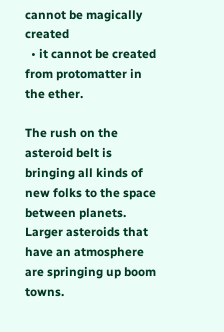cannot be magically created
  • it cannot be created from protomatter in the ether.

The rush on the asteroid belt is bringing all kinds of new folks to the space between planets. Larger asteroids that have an atmosphere are springing up boom towns.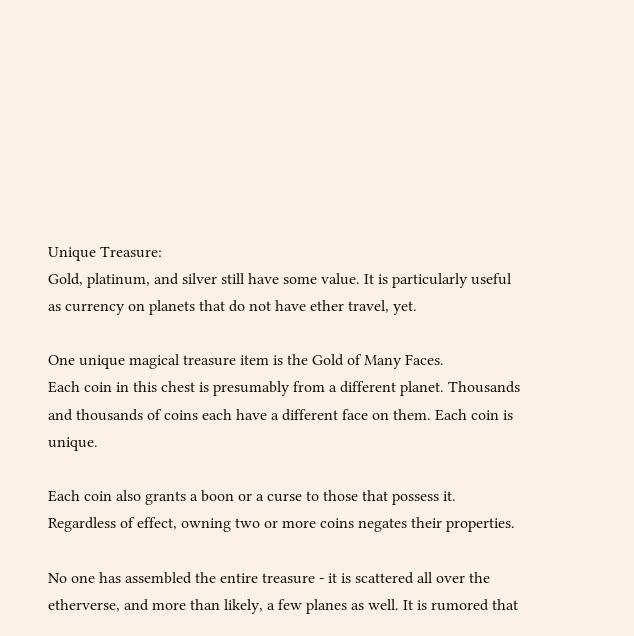Unique Treasure:
Gold, platinum, and silver still have some value. It is particularly useful as currency on planets that do not have ether travel, yet.

One unique magical treasure item is the Gold of Many Faces.
Each coin in this chest is presumably from a different planet. Thousands and thousands of coins each have a different face on them. Each coin is unique.

Each coin also grants a boon or a curse to those that possess it. Regardless of effect, owning two or more coins negates their properties.

No one has assembled the entire treasure - it is scattered all over the etherverse, and more than likely, a few planes as well. It is rumored that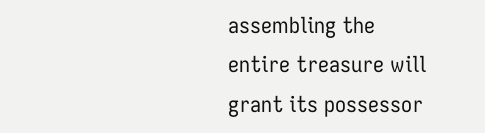assembling the entire treasure will grant its possessor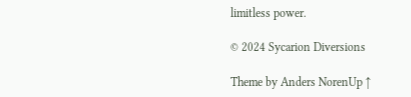limitless power.

© 2024 Sycarion Diversions

Theme by Anders NorenUp ↑